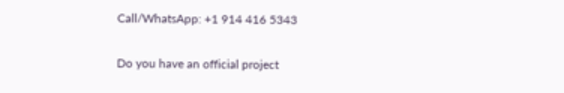Call/WhatsApp: +1 914 416 5343

Do you have an official project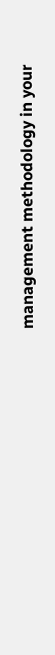management methodology in your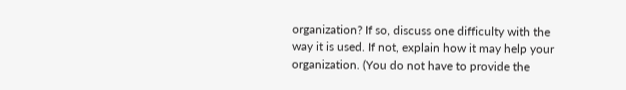organization? If so, discuss one difficulty with the way it is used. If not, explain how it may help your organization. (You do not have to provide the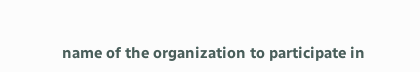name of the organization to participate in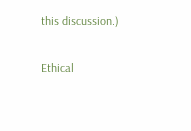this discussion.)

Ethical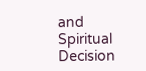and Spiritual Decision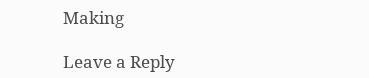Making

Leave a Reply